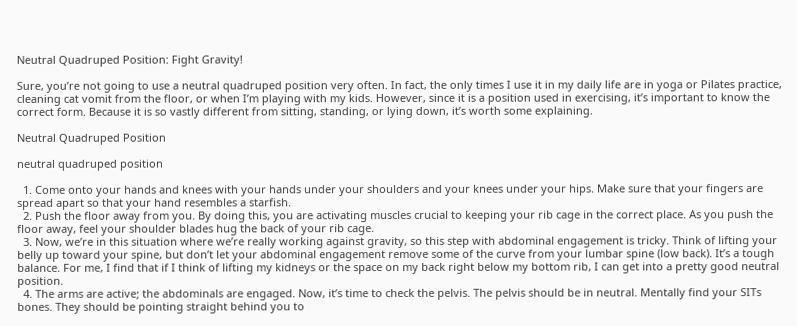Neutral Quadruped Position: Fight Gravity!

Sure, you’re not going to use a neutral quadruped position very often. In fact, the only times I use it in my daily life are in yoga or Pilates practice, cleaning cat vomit from the floor, or when I’m playing with my kids. However, since it is a position used in exercising, it’s important to know the correct form. Because it is so vastly different from sitting, standing, or lying down, it’s worth some explaining.

Neutral Quadruped Position

neutral quadruped position

  1. Come onto your hands and knees with your hands under your shoulders and your knees under your hips. Make sure that your fingers are spread apart so that your hand resembles a starfish.
  2. Push the floor away from you. By doing this, you are activating muscles crucial to keeping your rib cage in the correct place. As you push the floor away, feel your shoulder blades hug the back of your rib cage.
  3. Now, we’re in this situation where we’re really working against gravity, so this step with abdominal engagement is tricky. Think of lifting your belly up toward your spine, but don’t let your abdominal engagement remove some of the curve from your lumbar spine (low back). It’s a tough balance. For me, I find that if I think of lifting my kidneys or the space on my back right below my bottom rib, I can get into a pretty good neutral position.
  4. The arms are active; the abdominals are engaged. Now, it’s time to check the pelvis. The pelvis should be in neutral. Mentally find your SITs bones. They should be pointing straight behind you to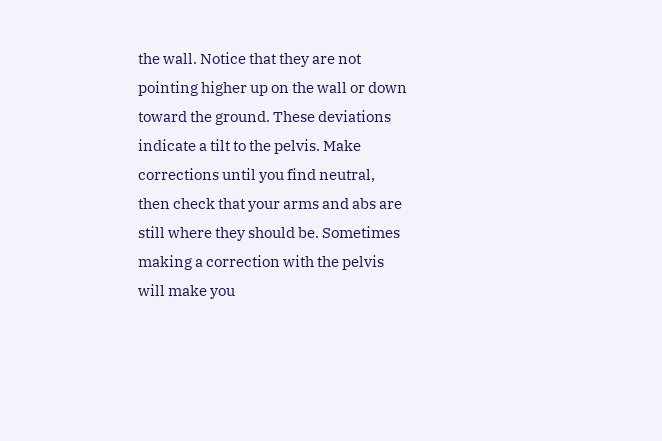the wall. Notice that they are not pointing higher up on the wall or down toward the ground. These deviations indicate a tilt to the pelvis. Make corrections until you find neutral, then check that your arms and abs are still where they should be. Sometimes making a correction with the pelvis will make you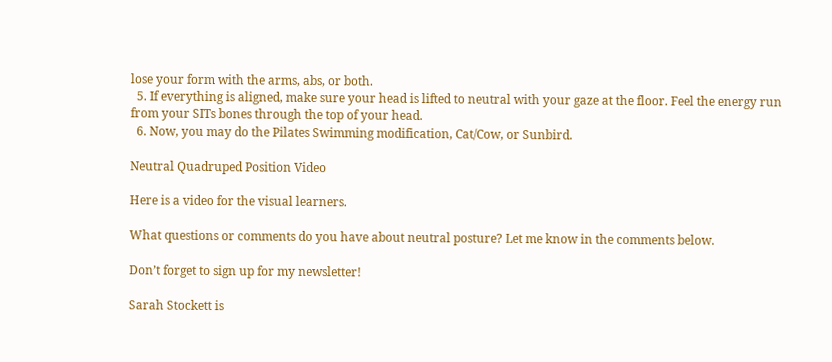lose your form with the arms, abs, or both.
  5. If everything is aligned, make sure your head is lifted to neutral with your gaze at the floor. Feel the energy run from your SITs bones through the top of your head.
  6. Now, you may do the Pilates Swimming modification, Cat/Cow, or Sunbird.

Neutral Quadruped Position Video

Here is a video for the visual learners.

What questions or comments do you have about neutral posture? Let me know in the comments below.

Don’t forget to sign up for my newsletter!

Sarah Stockett is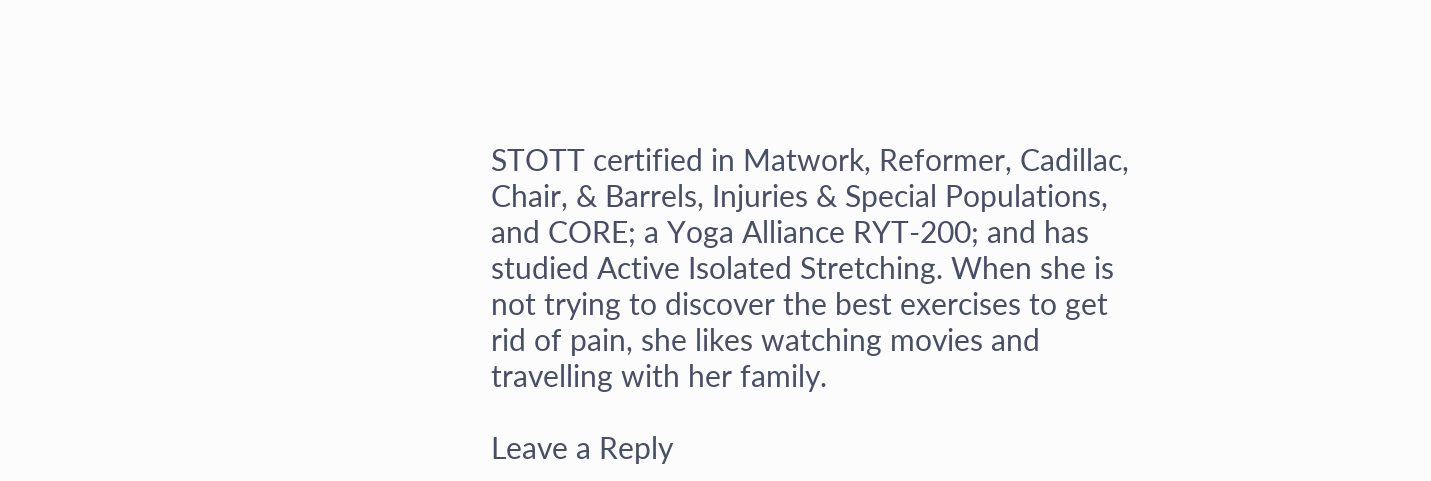STOTT certified in Matwork, Reformer, Cadillac, Chair, & Barrels, Injuries & Special Populations, and CORE; a Yoga Alliance RYT-200; and has studied Active Isolated Stretching. When she is not trying to discover the best exercises to get rid of pain, she likes watching movies and travelling with her family.

Leave a Reply